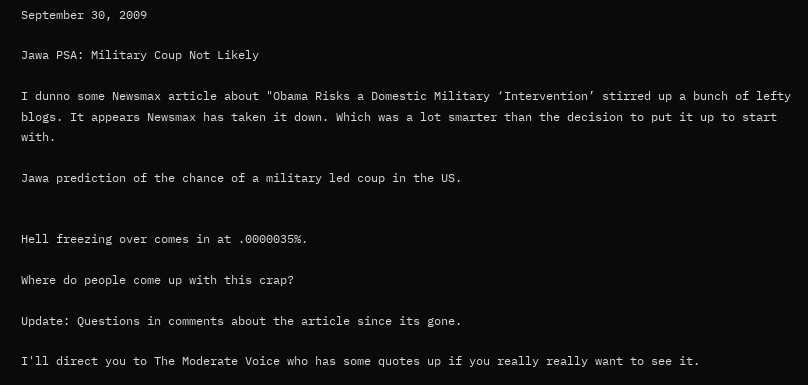September 30, 2009

Jawa PSA: Military Coup Not Likely

I dunno some Newsmax article about "Obama Risks a Domestic Military ‘Intervention’ stirred up a bunch of lefty blogs. It appears Newsmax has taken it down. Which was a lot smarter than the decision to put it up to start with.

Jawa prediction of the chance of a military led coup in the US.


Hell freezing over comes in at .0000035%.

Where do people come up with this crap?

Update: Questions in comments about the article since its gone.

I'll direct you to The Moderate Voice who has some quotes up if you really really want to see it.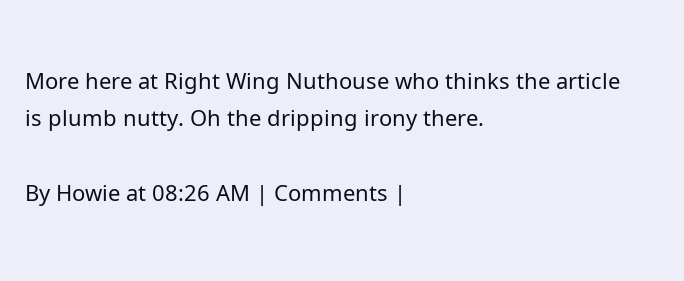More here at Right Wing Nuthouse who thinks the article is plumb nutty. Oh the dripping irony there.

By Howie at 08:26 AM | Comments |